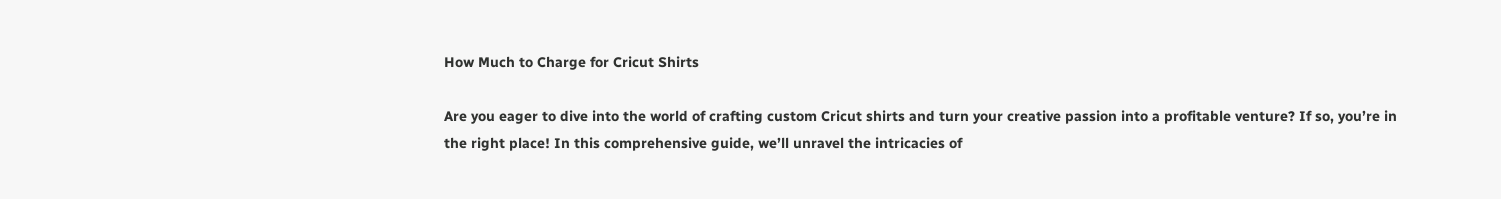How Much to Charge for Cricut Shirts

Are you eager to dive into the world of crafting custom Cricut shirts and turn your creative passion into a profitable venture? If so, you’re in the right place! In this comprehensive guide, we’ll unravel the intricacies of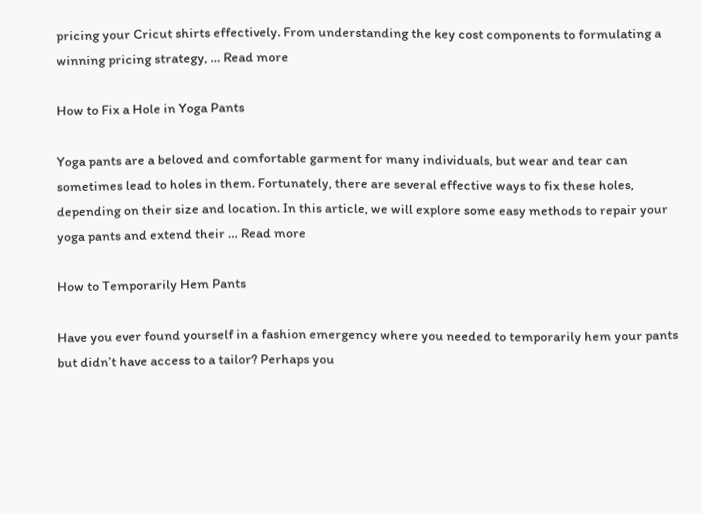pricing your Cricut shirts effectively. From understanding the key cost components to formulating a winning pricing strategy, … Read more

How to Fix a Hole in Yoga Pants

Yoga pants are a beloved and comfortable garment for many individuals, but wear and tear can sometimes lead to holes in them. Fortunately, there are several effective ways to fix these holes, depending on their size and location. In this article, we will explore some easy methods to repair your yoga pants and extend their … Read more

How to Temporarily Hem Pants

Have you ever found yourself in a fashion emergency where you needed to temporarily hem your pants but didn’t have access to a tailor? Perhaps you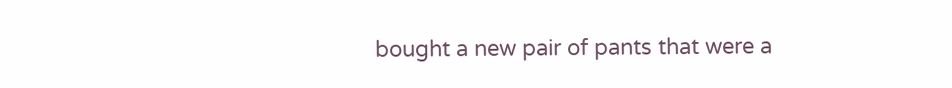bought a new pair of pants that were a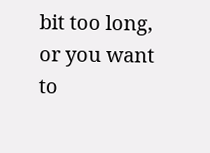bit too long, or you want to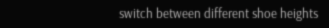switch between different shoe heights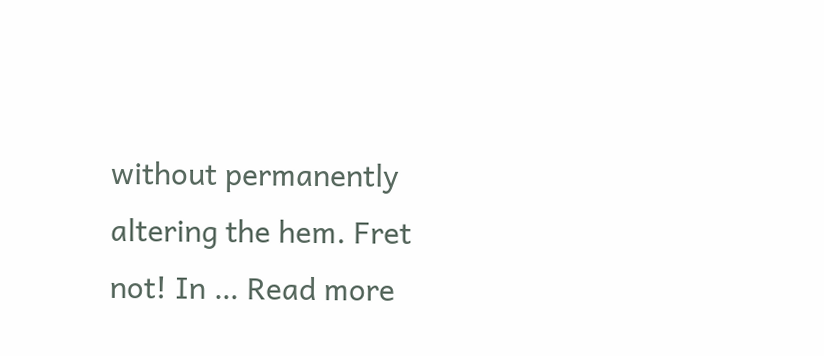without permanently altering the hem. Fret not! In … Read more